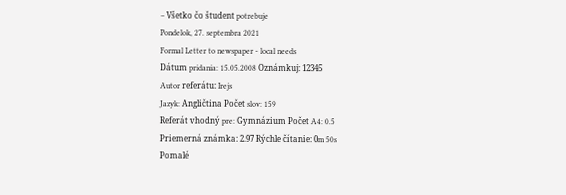– Všetko čo študent potrebuje
Pondelok, 27. septembra 2021
Formal Letter to newspaper - local needs
Dátum pridania: 15.05.2008 Oznámkuj: 12345
Autor referátu: Irejs
Jazyk: Angličtina Počet slov: 159
Referát vhodný pre: Gymnázium Počet A4: 0.5
Priemerná známka: 2.97 Rýchle čítanie: 0m 50s
Pomalé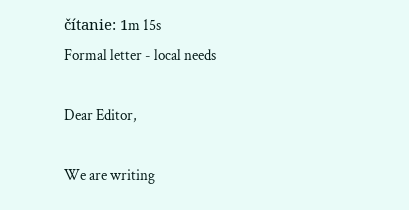čítanie: 1m 15s
Formal letter - local needs

Dear Editor,

We are writing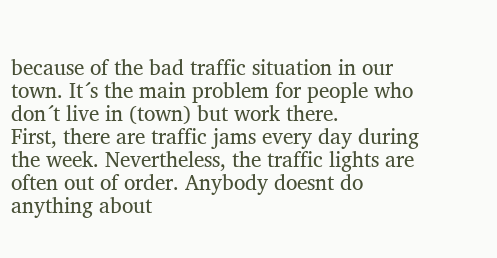because of the bad traffic situation in our town. It´s the main problem for people who don´t live in (town) but work there.
First, there are traffic jams every day during the week. Nevertheless, the traffic lights are often out of order. Anybody doesnt do anything about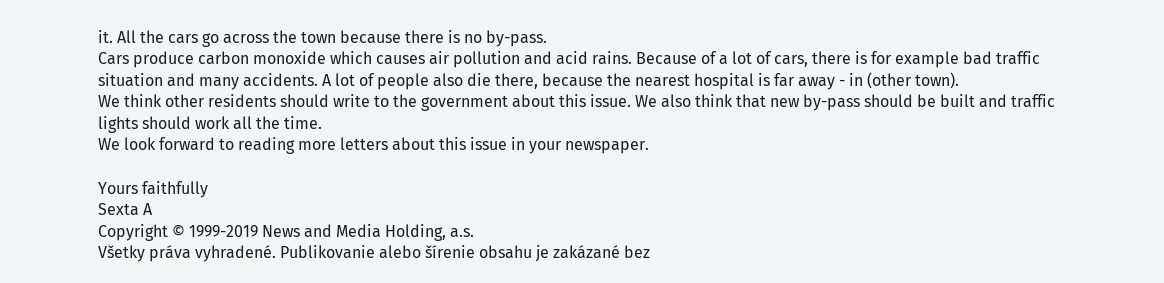it. All the cars go across the town because there is no by-pass.
Cars produce carbon monoxide which causes air pollution and acid rains. Because of a lot of cars, there is for example bad traffic situation and many accidents. A lot of people also die there, because the nearest hospital is far away - in (other town).
We think other residents should write to the government about this issue. We also think that new by-pass should be built and traffic lights should work all the time.
We look forward to reading more letters about this issue in your newspaper.

Yours faithfully
Sexta A
Copyright © 1999-2019 News and Media Holding, a.s.
Všetky práva vyhradené. Publikovanie alebo šírenie obsahu je zakázané bez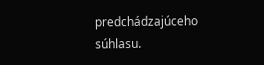predchádzajúceho súhlasu.